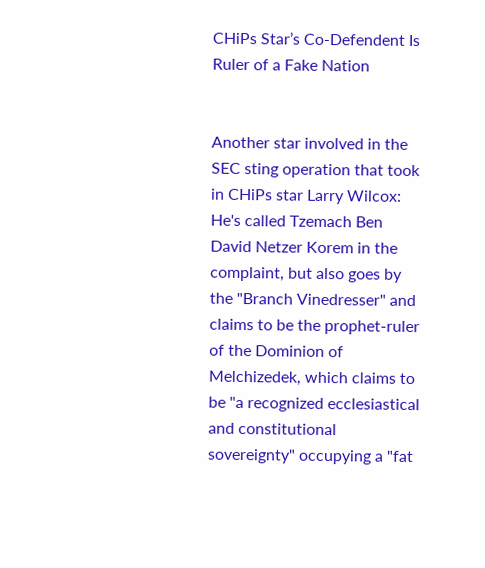CHiPs Star’s Co-Defendent Is Ruler of a Fake Nation


Another star involved in the SEC sting operation that took in CHiPs star Larry Wilcox: He's called Tzemach Ben David Netzer Korem in the complaint, but also goes by the "Branch Vinedresser" and claims to be the prophet-ruler of the Dominion of Melchizedek, which claims to be "a recognized ecclesiastical and constitutional sovereignty" occupying a "fat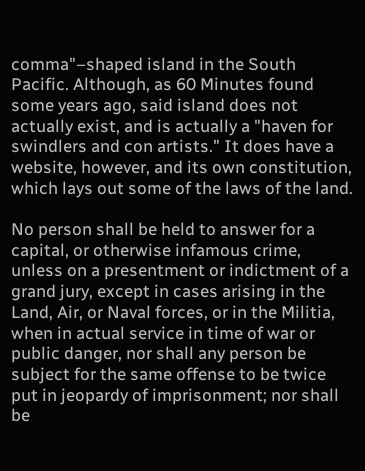comma"–shaped island in the South Pacific. Although, as 60 Minutes found some years ago, said island does not actually exist, and is actually a "haven for swindlers and con artists." It does have a website, however, and its own constitution, which lays out some of the laws of the land.

No person shall be held to answer for a capital, or otherwise infamous crime, unless on a presentment or indictment of a grand jury, except in cases arising in the Land, Air, or Naval forces, or in the Militia, when in actual service in time of war or public danger, nor shall any person be subject for the same offense to be twice put in jeopardy of imprisonment; nor shall be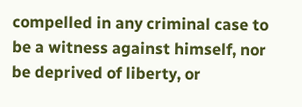compelled in any criminal case to be a witness against himself, nor be deprived of liberty, or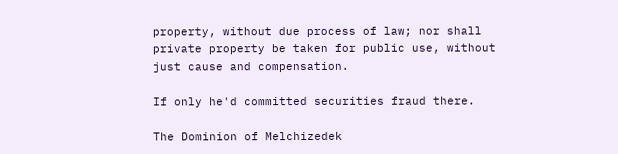property, without due process of law; nor shall private property be taken for public use, without just cause and compensation.

If only he'd committed securities fraud there.

The Dominion of Melchizedek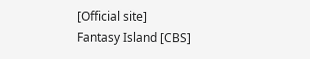[Official site]
Fantasy Island [CBS]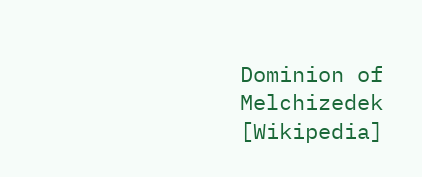Dominion of Melchizedek [Wikipedia]